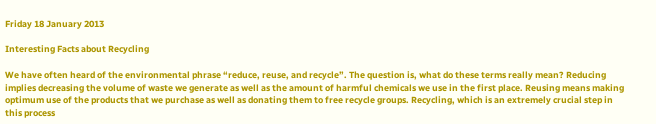Friday 18 January 2013

Interesting Facts about Recycling

We have often heard of the environmental phrase “reduce, reuse, and recycle”. The question is, what do these terms really mean? Reducing implies decreasing the volume of waste we generate as well as the amount of harmful chemicals we use in the first place. Reusing means making optimum use of the products that we purchase as well as donating them to free recycle groups. Recycling, which is an extremely crucial step in this process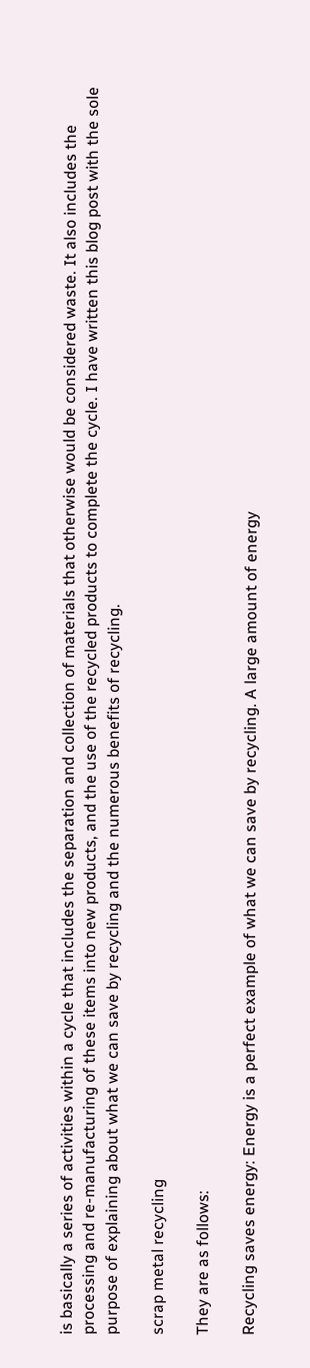is basically a series of activities within a cycle that includes the separation and collection of materials that otherwise would be considered waste. It also includes the processing and re-manufacturing of these items into new products, and the use of the recycled products to complete the cycle. I have written this blog post with the sole purpose of explaining about what we can save by recycling and the numerous benefits of recycling.

scrap metal recycling

They are as follows:

Recycling saves energy: Energy is a perfect example of what we can save by recycling. A large amount of energy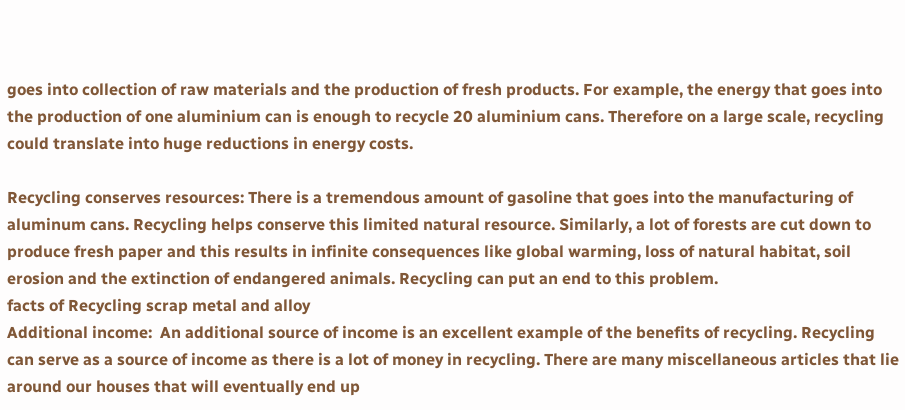goes into collection of raw materials and the production of fresh products. For example, the energy that goes into the production of one aluminium can is enough to recycle 20 aluminium cans. Therefore on a large scale, recycling could translate into huge reductions in energy costs.

Recycling conserves resources: There is a tremendous amount of gasoline that goes into the manufacturing of aluminum cans. Recycling helps conserve this limited natural resource. Similarly, a lot of forests are cut down to produce fresh paper and this results in infinite consequences like global warming, loss of natural habitat, soil erosion and the extinction of endangered animals. Recycling can put an end to this problem.
facts of Recycling scrap metal and alloy
Additional income:  An additional source of income is an excellent example of the benefits of recycling. Recycling can serve as a source of income as there is a lot of money in recycling. There are many miscellaneous articles that lie around our houses that will eventually end up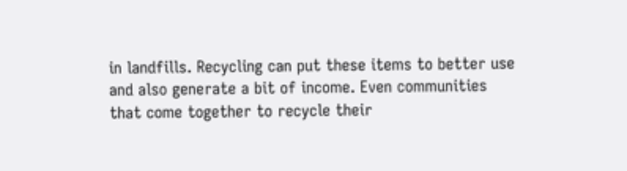in landfills. Recycling can put these items to better use and also generate a bit of income. Even communities that come together to recycle their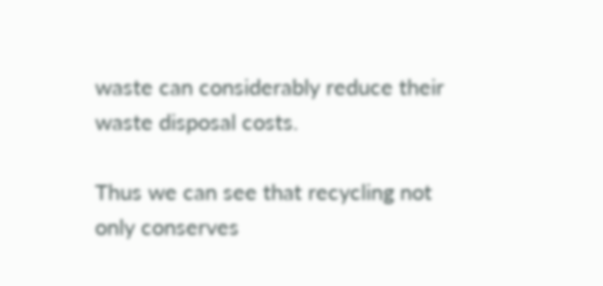waste can considerably reduce their waste disposal costs.

Thus we can see that recycling not only conserves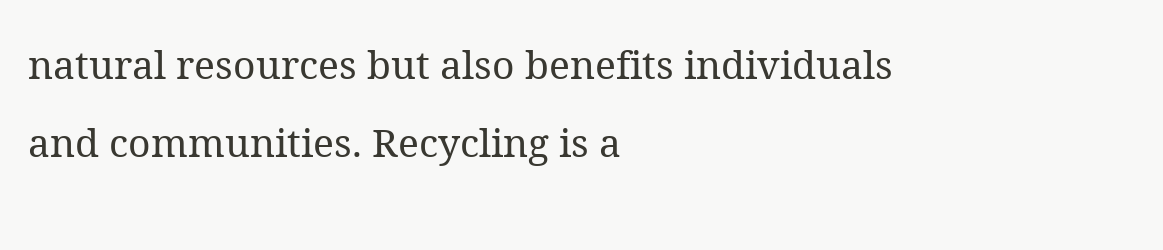natural resources but also benefits individuals and communities. Recycling is a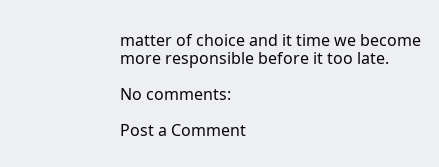matter of choice and it time we become more responsible before it too late.

No comments:

Post a Comment